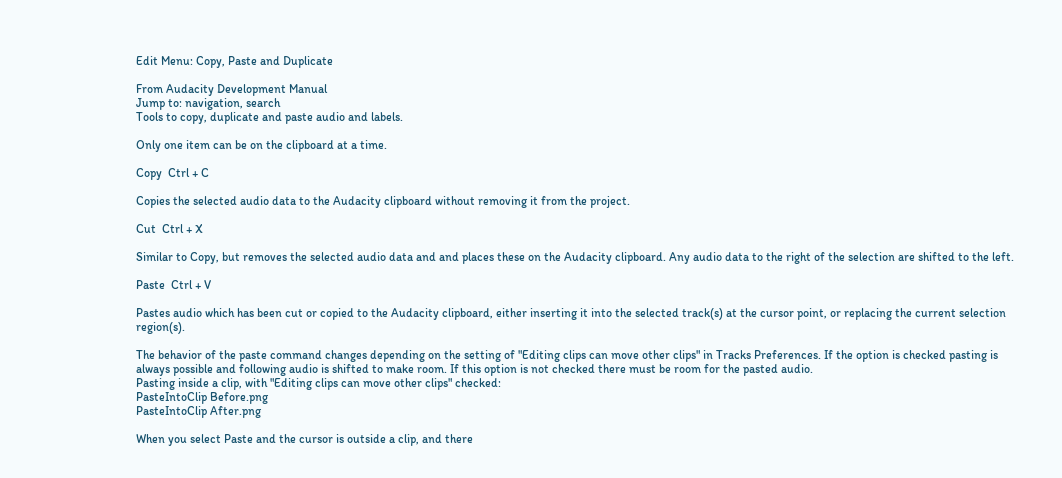Edit Menu: Copy, Paste and Duplicate

From Audacity Development Manual
Jump to: navigation, search
Tools to copy, duplicate and paste audio and labels.

Only one item can be on the clipboard at a time.

Copy  Ctrl + C

Copies the selected audio data to the Audacity clipboard without removing it from the project.

Cut  Ctrl + X

Similar to Copy, but removes the selected audio data and and places these on the Audacity clipboard. Any audio data to the right of the selection are shifted to the left.

Paste  Ctrl + V

Pastes audio which has been cut or copied to the Audacity clipboard, either inserting it into the selected track(s) at the cursor point, or replacing the current selection region(s).

The behavior of the paste command changes depending on the setting of "Editing clips can move other clips" in Tracks Preferences. If the option is checked pasting is always possible and following audio is shifted to make room. If this option is not checked there must be room for the pasted audio.
Pasting inside a clip, with "Editing clips can move other clips" checked:
PasteIntoClip Before.png
PasteIntoClip After.png

When you select Paste and the cursor is outside a clip, and there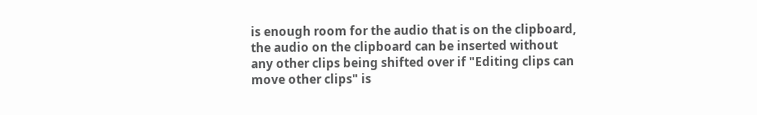is enough room for the audio that is on the clipboard, the audio on the clipboard can be inserted without any other clips being shifted over if "Editing clips can move other clips" is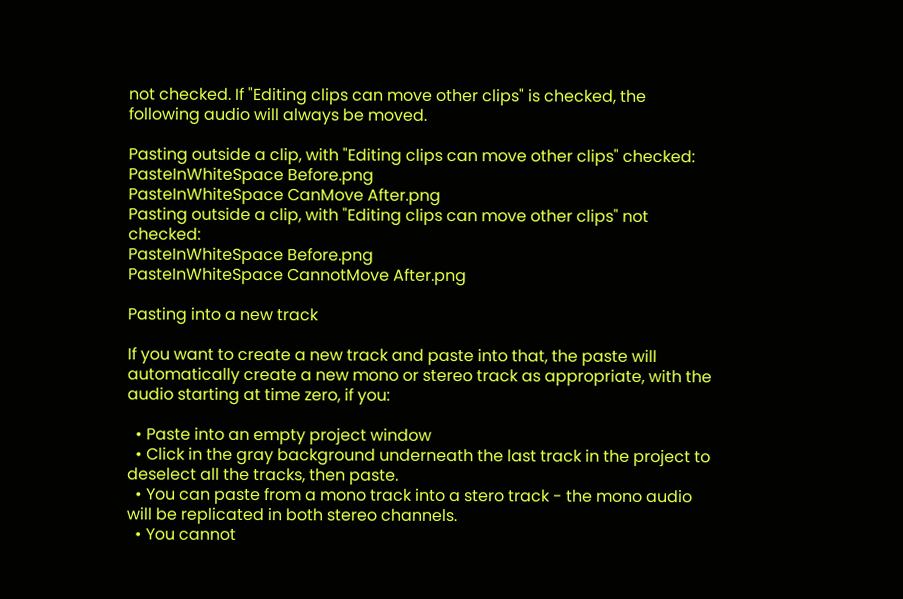not checked. If "Editing clips can move other clips" is checked, the following audio will always be moved.

Pasting outside a clip, with "Editing clips can move other clips" checked:
PasteInWhiteSpace Before.png
PasteInWhiteSpace CanMove After.png
Pasting outside a clip, with "Editing clips can move other clips" not checked:
PasteInWhiteSpace Before.png
PasteInWhiteSpace CannotMove After.png

Pasting into a new track

If you want to create a new track and paste into that, the paste will automatically create a new mono or stereo track as appropriate, with the audio starting at time zero, if you:

  • Paste into an empty project window
  • Click in the gray background underneath the last track in the project to deselect all the tracks, then paste.
  • You can paste from a mono track into a stero track - the mono audio will be replicated in both stereo channels.
  • You cannot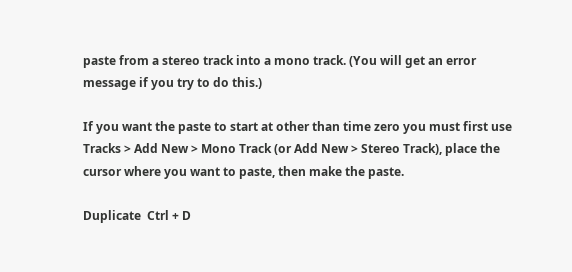paste from a stereo track into a mono track. (You will get an error message if you try to do this.)

If you want the paste to start at other than time zero you must first use Tracks > Add New > Mono Track (or Add New > Stereo Track), place the cursor where you want to paste, then make the paste.

Duplicate  Ctrl + D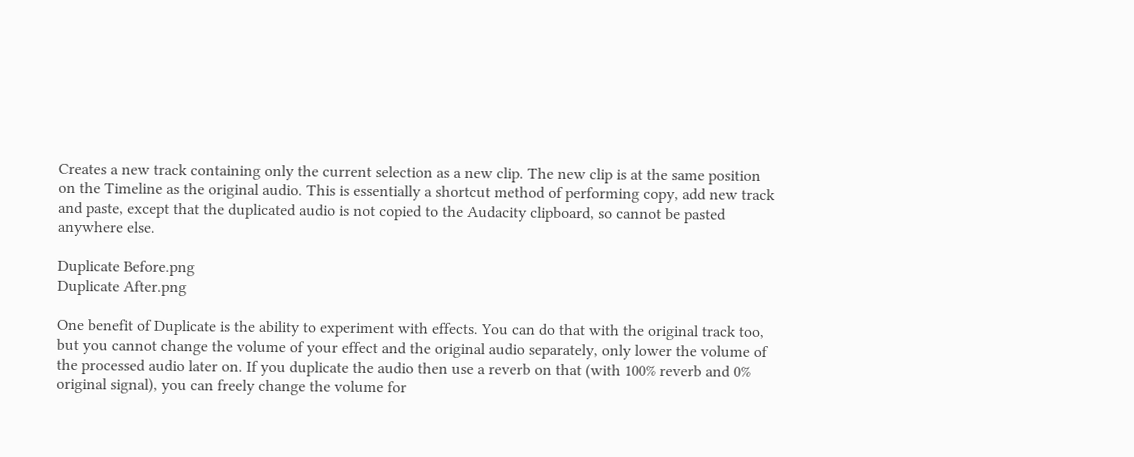Creates a new track containing only the current selection as a new clip. The new clip is at the same position on the Timeline as the original audio. This is essentially a shortcut method of performing copy, add new track and paste, except that the duplicated audio is not copied to the Audacity clipboard, so cannot be pasted anywhere else.

Duplicate Before.png
Duplicate After.png

One benefit of Duplicate is the ability to experiment with effects. You can do that with the original track too, but you cannot change the volume of your effect and the original audio separately, only lower the volume of the processed audio later on. If you duplicate the audio then use a reverb on that (with 100% reverb and 0% original signal), you can freely change the volume for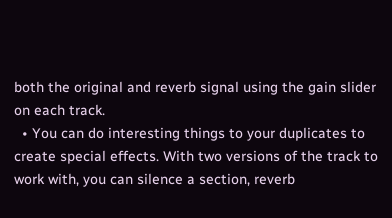both the original and reverb signal using the gain slider on each track.
  • You can do interesting things to your duplicates to create special effects. With two versions of the track to work with, you can silence a section, reverb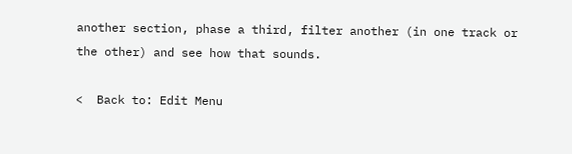another section, phase a third, filter another (in one track or the other) and see how that sounds.

<  Back to: Edit Menu